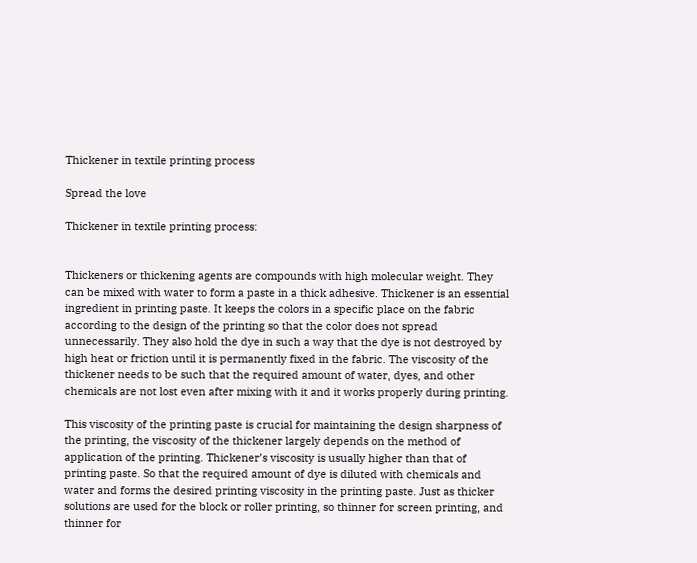Thickener in textile printing process

Spread the love

Thickener in textile printing process:


Thickeners or thickening agents are compounds with high molecular weight. They can be mixed with water to form a paste in a thick adhesive. Thickener is an essential ingredient in printing paste. It keeps the colors in a specific place on the fabric according to the design of the printing so that the color does not spread unnecessarily. They also hold the dye in such a way that the dye is not destroyed by high heat or friction until it is permanently fixed in the fabric. The viscosity of the thickener needs to be such that the required amount of water, dyes, and other chemicals are not lost even after mixing with it and it works properly during printing.

This viscosity of the printing paste is crucial for maintaining the design sharpness of the printing, the viscosity of the thickener largely depends on the method of application of the printing. Thickener’s viscosity is usually higher than that of printing paste. So that the required amount of dye is diluted with chemicals and water and forms the desired printing viscosity in the printing paste. Just as thicker solutions are used for the block or roller printing, so thinner for screen printing, and thinner for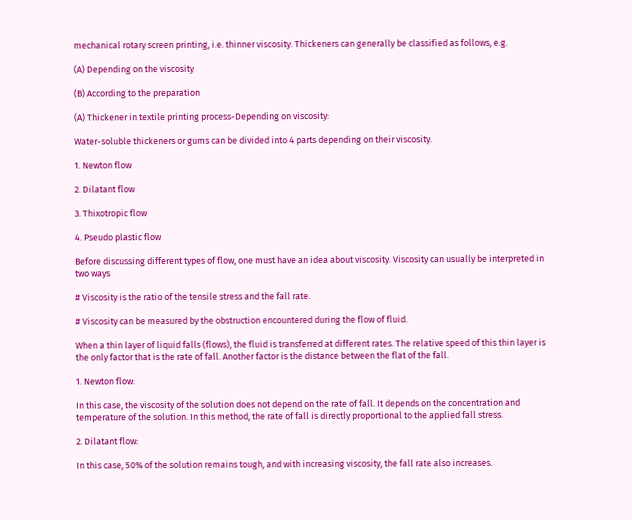mechanical rotary screen printing, i.e. thinner viscosity. Thickeners can generally be classified as follows, e.g.

(A) Depending on the viscosity

(B) According to the preparation

(A) Thickener in textile printing process-Depending on viscosity:

Water-soluble thickeners or gums can be divided into 4 parts depending on their viscosity.

1. Newton flow

2. Dilatant flow

3. Thixotropic flow

4. Pseudo plastic flow

Before discussing different types of flow, one must have an idea about viscosity. Viscosity can usually be interpreted in two ways

# Viscosity is the ratio of the tensile stress and the fall rate.

# Viscosity can be measured by the obstruction encountered during the flow of fluid.

When a thin layer of liquid falls (flows), the fluid is transferred at different rates. The relative speed of this thin layer is the only factor that is the rate of fall. Another factor is the distance between the flat of the fall.

1. Newton flow:

In this case, the viscosity of the solution does not depend on the rate of fall. It depends on the concentration and temperature of the solution. In this method, the rate of fall is directly proportional to the applied fall stress.

2. Dilatant flow:

In this case, 50% of the solution remains tough, and with increasing viscosity, the fall rate also increases.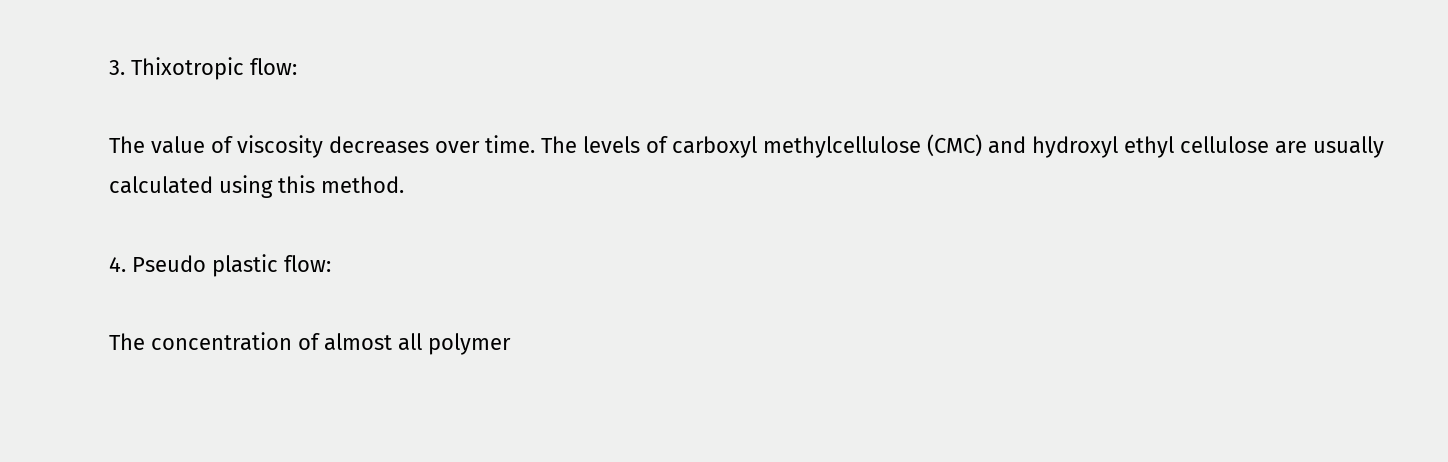3. Thixotropic flow:

The value of viscosity decreases over time. The levels of carboxyl methylcellulose (CMC) and hydroxyl ethyl cellulose are usually calculated using this method.

4. Pseudo plastic flow:

The concentration of almost all polymer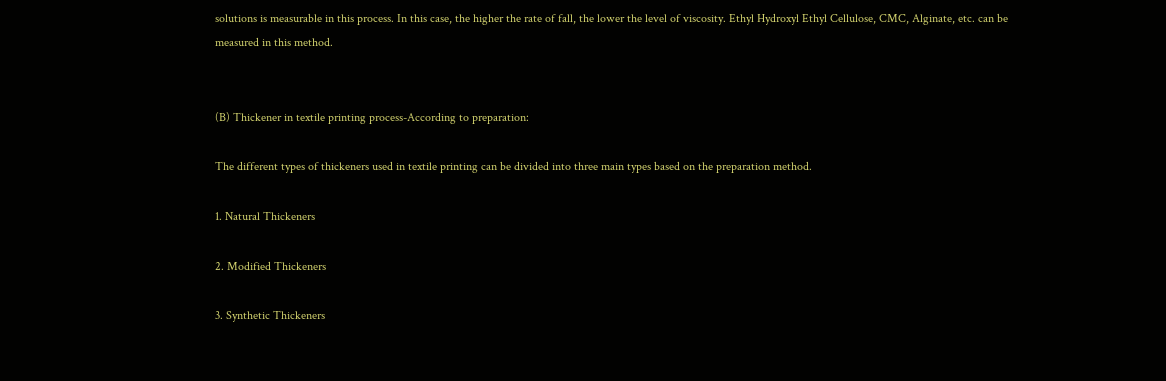solutions is measurable in this process. In this case, the higher the rate of fall, the lower the level of viscosity. Ethyl Hydroxyl Ethyl Cellulose, CMC, Alginate, etc. can be measured in this method.


(B) Thickener in textile printing process-According to preparation:

The different types of thickeners used in textile printing can be divided into three main types based on the preparation method.

1. Natural Thickeners

2. Modified Thickeners

3. Synthetic Thickeners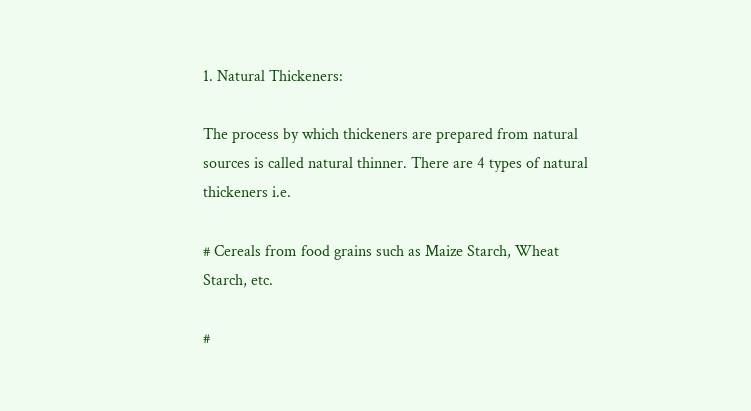1. Natural Thickeners:

The process by which thickeners are prepared from natural sources is called natural thinner. There are 4 types of natural thickeners i.e.

# Cereals from food grains such as Maize Starch, Wheat Starch, etc.

#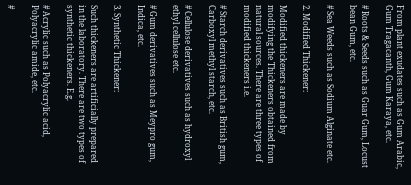From plant exudates such as Gum Arabic, Gum Tragacanth, Gum Karaya, etc.

# Roots & Seeds such as Guar Gum, Locust bean Gum, etc.

# Sea Weeds such as Sodium Alginate etc.

2. Modified Thickener:

Modified thickeners are made by modifying the Thickeners obtained from natural sources. There are three types of modified thickeners i.e.

# Starch derivatives such as British gum, Carboxyl methyl starch, etc.

# Cellulose derivatives such as hydroxyl ethyl cellulose etc.

# Gum derivatives such as Meypro gum, Indica, etc.

3. Synthetic Thickener:

Such thickeners are artificially prepared in the laboratory. There are two types of synthetic thickeners. E.g.

# Acrylic such as Polyacrylic acid, Polyacrylic amide, etc.

#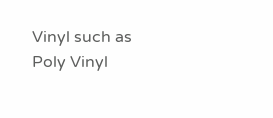Vinyl such as Poly Vinyl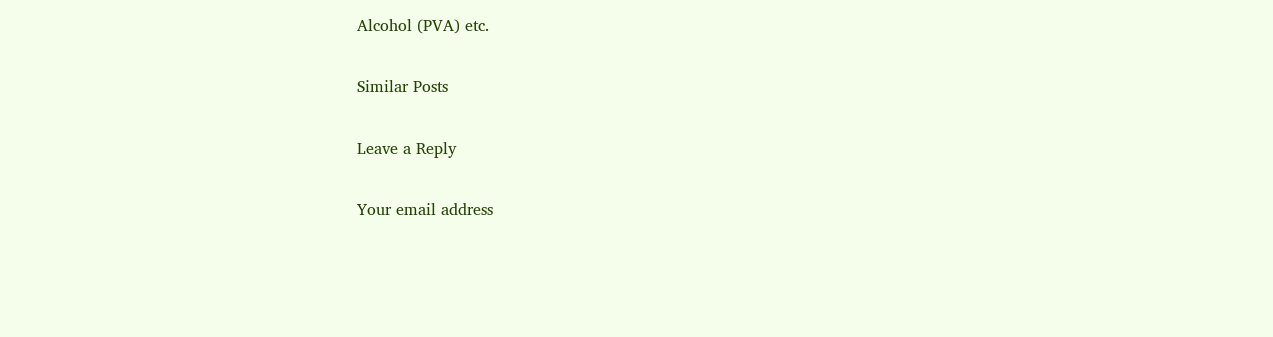Alcohol (PVA) etc.

Similar Posts

Leave a Reply

Your email address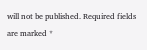will not be published. Required fields are marked *